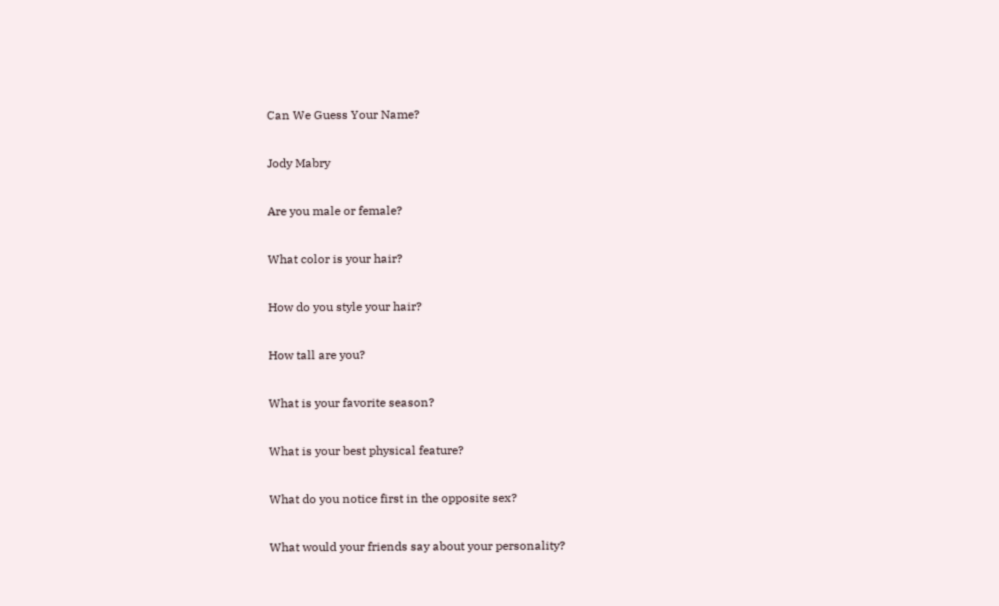Can We Guess Your Name?

Jody Mabry

Are you male or female?

What color is your hair?

How do you style your hair?

How tall are you?

What is your favorite season?

What is your best physical feature?

What do you notice first in the opposite sex?

What would your friends say about your personality?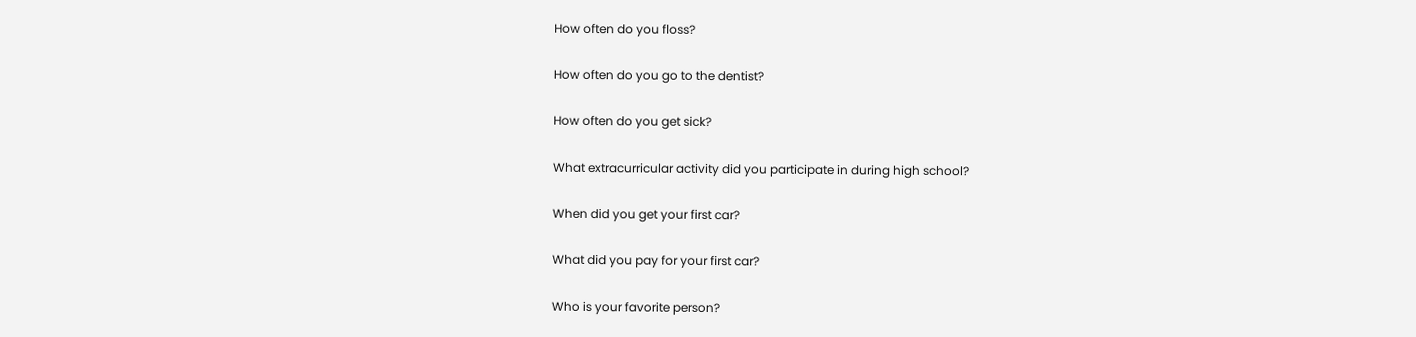How often do you floss?

How often do you go to the dentist?

How often do you get sick?

What extracurricular activity did you participate in during high school?

When did you get your first car?

What did you pay for your first car?

Who is your favorite person?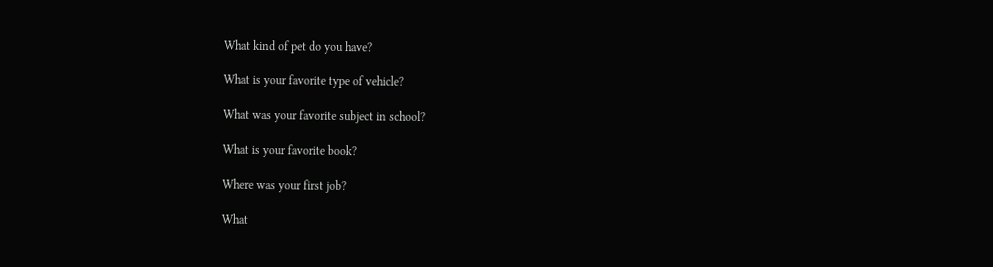What kind of pet do you have?

What is your favorite type of vehicle?

What was your favorite subject in school?

What is your favorite book?

Where was your first job?

What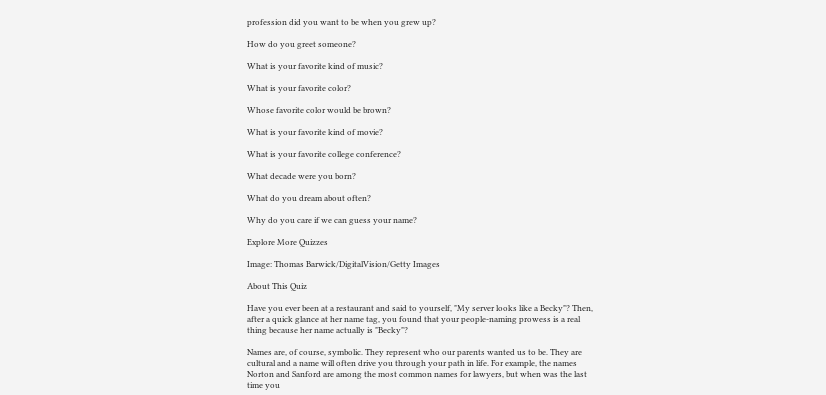profession did you want to be when you grew up?

How do you greet someone?

What is your favorite kind of music?

What is your favorite color?

Whose favorite color would be brown?

What is your favorite kind of movie?

What is your favorite college conference?

What decade were you born?

What do you dream about often?

Why do you care if we can guess your name?

Explore More Quizzes

Image: Thomas Barwick/DigitalVision/Getty Images

About This Quiz

Have you ever been at a restaurant and said to yourself, "My server looks like a Becky"? Then, after a quick glance at her name tag, you found that your people-naming prowess is a real thing because her name actually is "Becky"?

Names are, of course, symbolic. They represent who our parents wanted us to be. They are cultural and a name will often drive you through your path in life. For example, the names Norton and Sanford are among the most common names for lawyers, but when was the last time you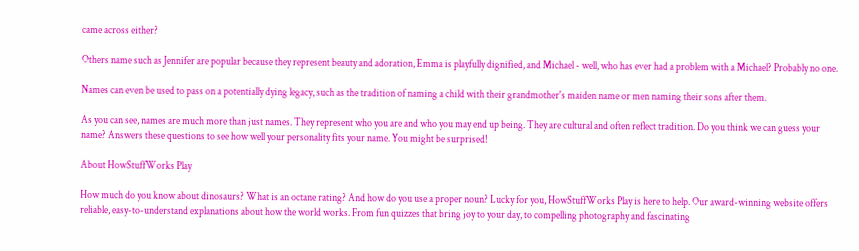came across either?

Others name such as Jennifer are popular because they represent beauty and adoration, Emma is playfully dignified, and Michael - well, who has ever had a problem with a Michael? Probably no one.

Names can even be used to pass on a potentially dying legacy, such as the tradition of naming a child with their grandmother's maiden name or men naming their sons after them.

As you can see, names are much more than just names. They represent who you are and who you may end up being. They are cultural and often reflect tradition. Do you think we can guess your name? Answers these questions to see how well your personality fits your name. You might be surprised!

About HowStuffWorks Play

How much do you know about dinosaurs? What is an octane rating? And how do you use a proper noun? Lucky for you, HowStuffWorks Play is here to help. Our award-winning website offers reliable, easy-to-understand explanations about how the world works. From fun quizzes that bring joy to your day, to compelling photography and fascinating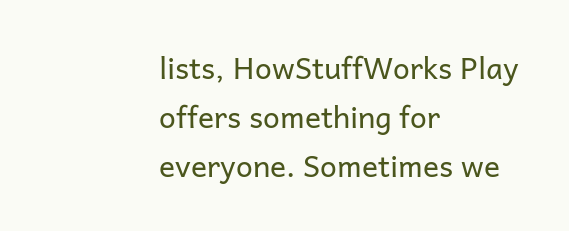lists, HowStuffWorks Play offers something for everyone. Sometimes we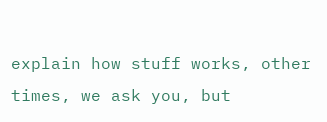explain how stuff works, other times, we ask you, but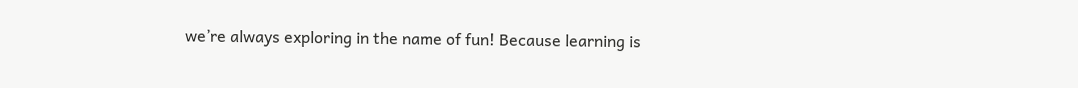we’re always exploring in the name of fun! Because learning is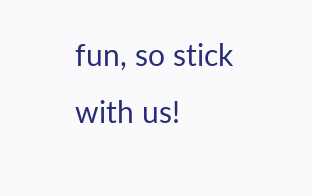fun, so stick with us!